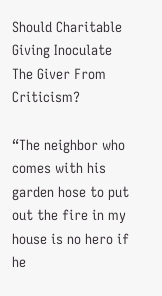Should Charitable Giving Inoculate The Giver From Criticism?

“The neighbor who comes with his garden hose to put out the fire in my house is no hero if he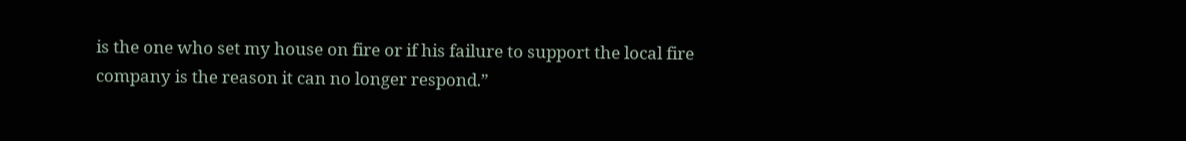is the one who set my house on fire or if his failure to support the local fire company is the reason it can no longer respond.”